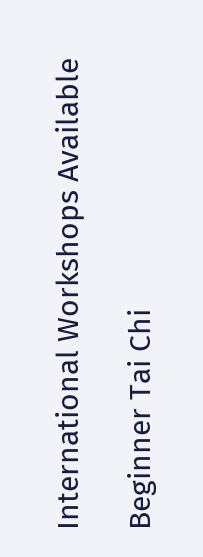International Workshops Available

Beginner Tai Chi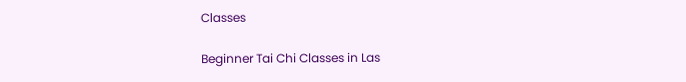Classes

Beginner Tai Chi Classes in Las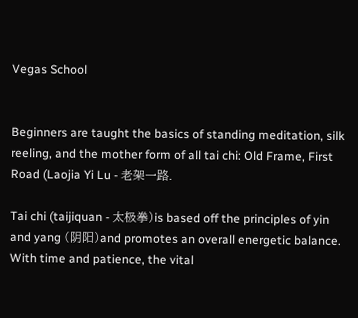Vegas School


Beginners are taught the basics of standing meditation, silk reeling, and the mother form of all tai chi: Old Frame, First Road (Laojia Yi Lu - 老架一路.

Tai chi (taijiquan - 太极拳)is based off the principles of yin and yang (阴阳)and promotes an overall energetic balance. With time and patience, the vital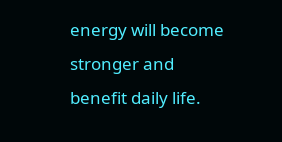energy will become stronger and benefit daily life.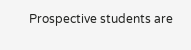Prospective students are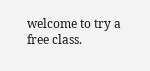welcome to try a free class.